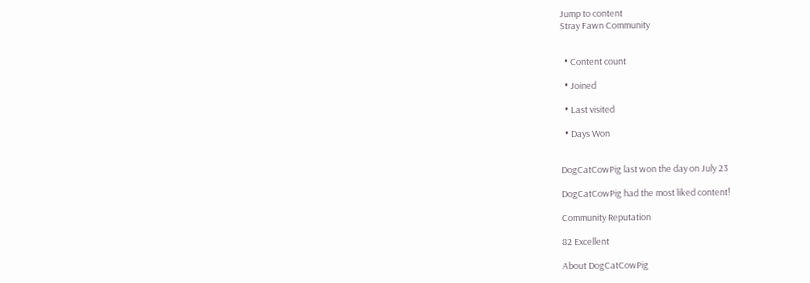Jump to content
Stray Fawn Community


  • Content count

  • Joined

  • Last visited

  • Days Won


DogCatCowPig last won the day on July 23

DogCatCowPig had the most liked content!

Community Reputation

82 Excellent

About DogCatCowPig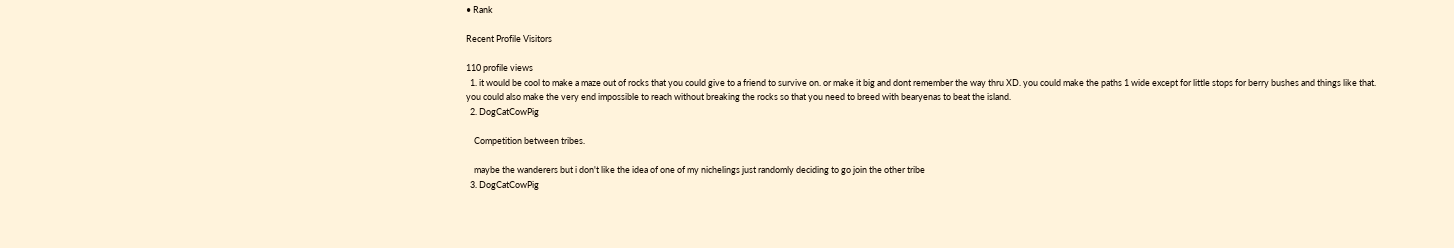• Rank

Recent Profile Visitors

110 profile views
  1. it would be cool to make a maze out of rocks that you could give to a friend to survive on. or make it big and dont remember the way thru XD. you could make the paths 1 wide except for little stops for berry bushes and things like that. you could also make the very end impossible to reach without breaking the rocks so that you need to breed with bearyenas to beat the island.
  2. DogCatCowPig

    Competition between tribes.

    maybe the wanderers but i don't like the idea of one of my nichelings just randomly deciding to go join the other tribe
  3. DogCatCowPig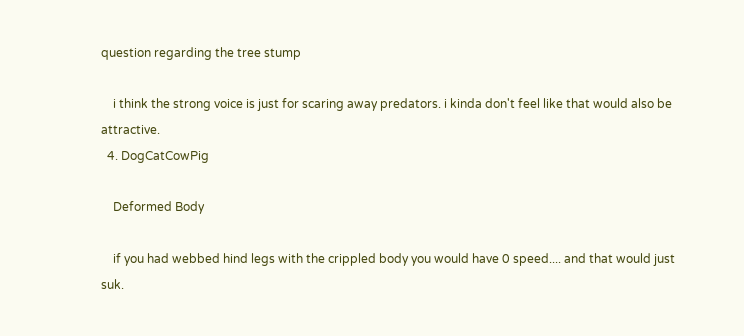question regarding the tree stump

    i think the strong voice is just for scaring away predators. i kinda don't feel like that would also be attractive.
  4. DogCatCowPig

    Deformed Body

    if you had webbed hind legs with the crippled body you would have 0 speed.... and that would just suk.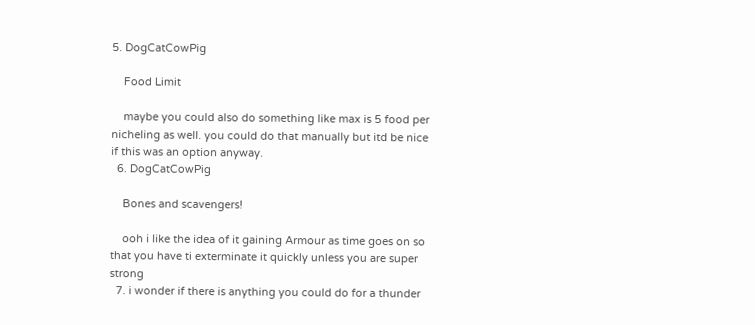5. DogCatCowPig

    Food Limit

    maybe you could also do something like max is 5 food per nicheling as well. you could do that manually but itd be nice if this was an option anyway.
  6. DogCatCowPig

    Bones and scavengers!

    ooh i like the idea of it gaining Armour as time goes on so that you have ti exterminate it quickly unless you are super strong
  7. i wonder if there is anything you could do for a thunder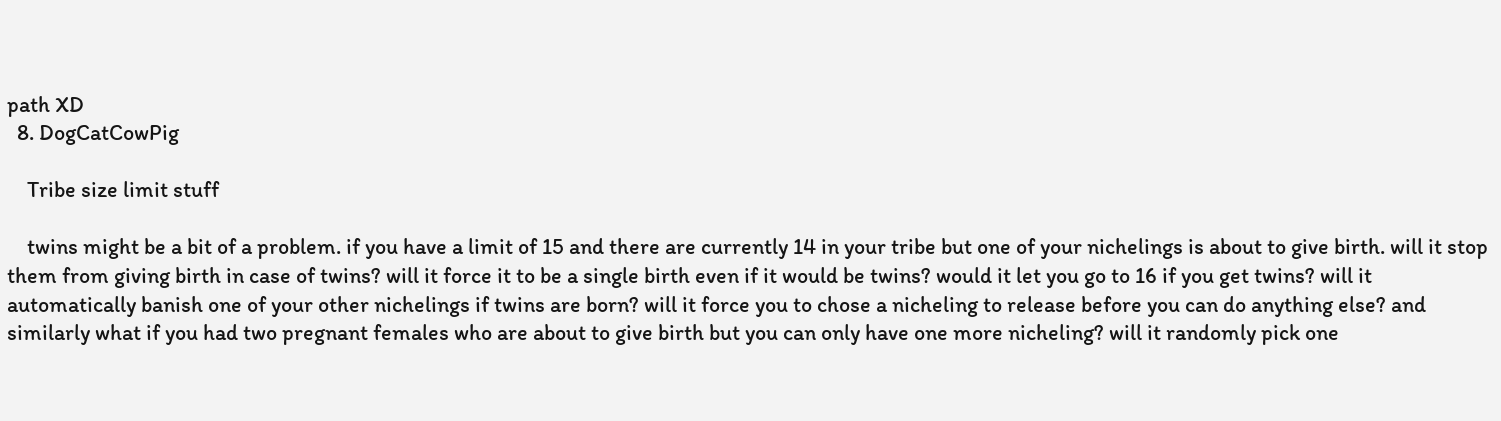path XD
  8. DogCatCowPig

    Tribe size limit stuff

    twins might be a bit of a problem. if you have a limit of 15 and there are currently 14 in your tribe but one of your nichelings is about to give birth. will it stop them from giving birth in case of twins? will it force it to be a single birth even if it would be twins? would it let you go to 16 if you get twins? will it automatically banish one of your other nichelings if twins are born? will it force you to chose a nicheling to release before you can do anything else? and similarly what if you had two pregnant females who are about to give birth but you can only have one more nicheling? will it randomly pick one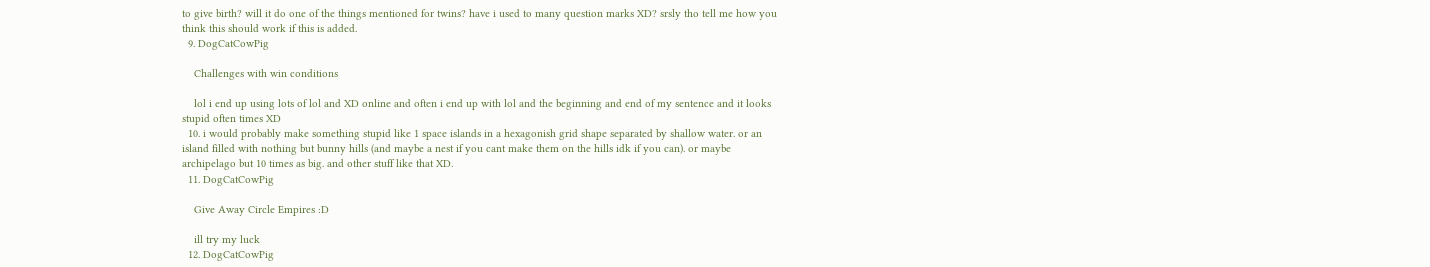to give birth? will it do one of the things mentioned for twins? have i used to many question marks XD? srsly tho tell me how you think this should work if this is added.
  9. DogCatCowPig

    Challenges with win conditions

    lol i end up using lots of lol and XD online and often i end up with lol and the beginning and end of my sentence and it looks stupid often times XD
  10. i would probably make something stupid like 1 space islands in a hexagonish grid shape separated by shallow water. or an island filled with nothing but bunny hills (and maybe a nest if you cant make them on the hills idk if you can). or maybe archipelago but 10 times as big. and other stuff like that XD.
  11. DogCatCowPig

    Give Away Circle Empires :D

    ill try my luck
  12. DogCatCowPig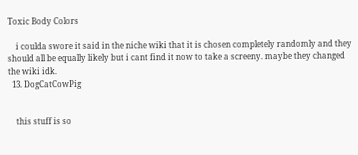Toxic Body Colors

    i coulda swore it said in the niche wiki that it is chosen completely randomly and they should all be equally likely but i cant find it now to take a screeny. maybe they changed the wiki idk.
  13. DogCatCowPig


    this stuff is so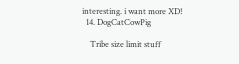interesting. i want more XD!
  14. DogCatCowPig

    Tribe size limit stuff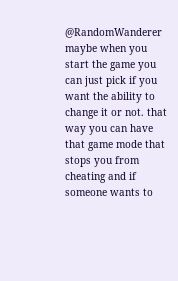@RandomWanderer maybe when you start the game you can just pick if you want the ability to change it or not. that way you can have that game mode that stops you from cheating and if someone wants to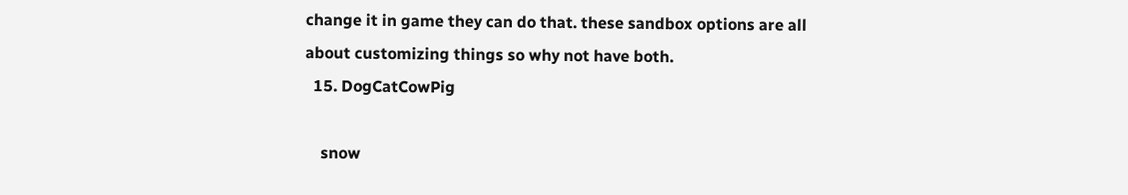change it in game they can do that. these sandbox options are all about customizing things so why not have both.
  15. DogCatCowPig

    snow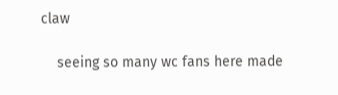claw

    seeing so many wc fans here made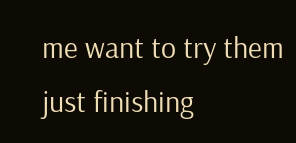me want to try them just finishing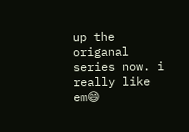up the origanal series now. i really like em😄